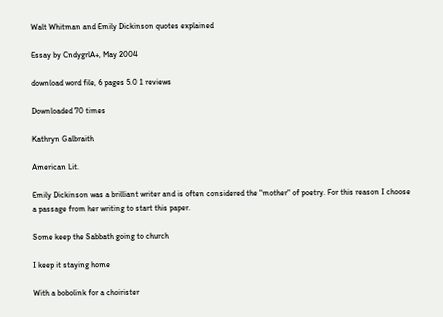Walt Whitman and Emily Dickinson quotes explained

Essay by CndygrlA+, May 2004

download word file, 6 pages 5.0 1 reviews

Downloaded 70 times

Kathryn Galbraith

American Lit.

Emily Dickinson was a brilliant writer and is often considered the "mother" of poetry. For this reason I choose a passage from her writing to start this paper.

Some keep the Sabbath going to church

I keep it staying home

With a bobolink for a choirister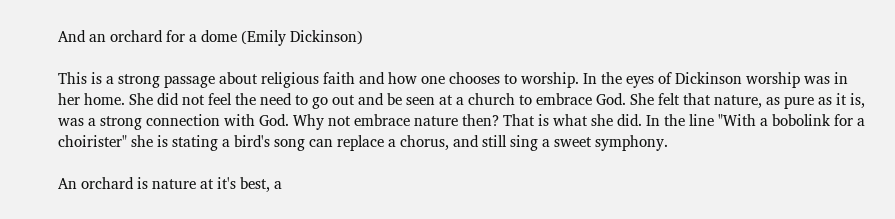And an orchard for a dome (Emily Dickinson)

This is a strong passage about religious faith and how one chooses to worship. In the eyes of Dickinson worship was in her home. She did not feel the need to go out and be seen at a church to embrace God. She felt that nature, as pure as it is, was a strong connection with God. Why not embrace nature then? That is what she did. In the line "With a bobolink for a choirister" she is stating a bird's song can replace a chorus, and still sing a sweet symphony.

An orchard is nature at it's best, a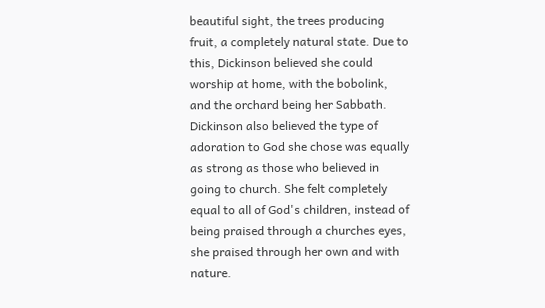beautiful sight, the trees producing fruit, a completely natural state. Due to this, Dickinson believed she could worship at home, with the bobolink, and the orchard being her Sabbath. Dickinson also believed the type of adoration to God she chose was equally as strong as those who believed in going to church. She felt completely equal to all of God's children, instead of being praised through a churches eyes, she praised through her own and with nature.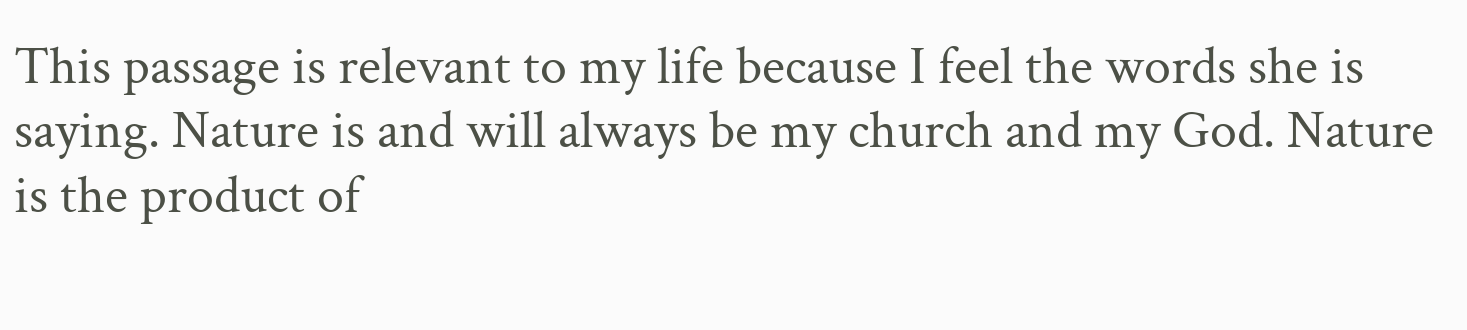This passage is relevant to my life because I feel the words she is saying. Nature is and will always be my church and my God. Nature is the product of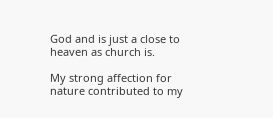God and is just a close to heaven as church is.

My strong affection for nature contributed to my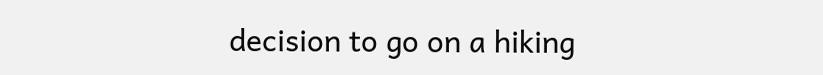decision to go on a hiking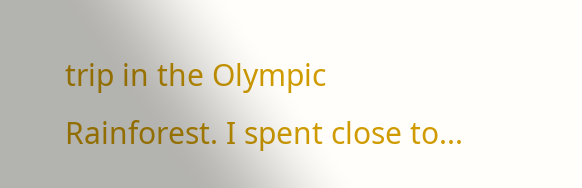trip in the Olympic Rainforest. I spent close to...